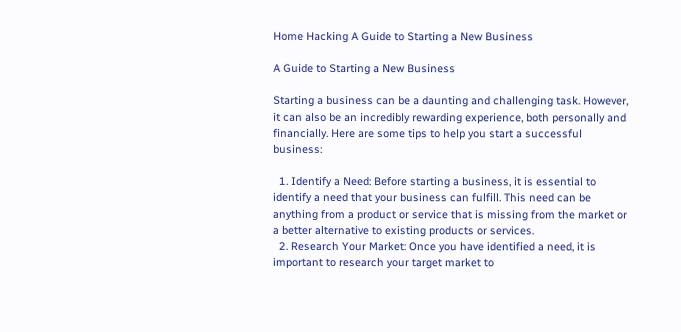Home Hacking A Guide to Starting a New Business

A Guide to Starting a New Business

Starting a business can be a daunting and challenging task. However, it can also be an incredibly rewarding experience, both personally and financially. Here are some tips to help you start a successful business:

  1. Identify a Need: Before starting a business, it is essential to identify a need that your business can fulfill. This need can be anything from a product or service that is missing from the market or a better alternative to existing products or services.
  2. Research Your Market: Once you have identified a need, it is important to research your target market to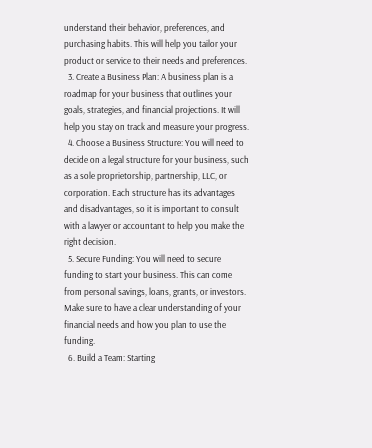understand their behavior, preferences, and purchasing habits. This will help you tailor your product or service to their needs and preferences.
  3. Create a Business Plan: A business plan is a roadmap for your business that outlines your goals, strategies, and financial projections. It will help you stay on track and measure your progress.
  4. Choose a Business Structure: You will need to decide on a legal structure for your business, such as a sole proprietorship, partnership, LLC, or corporation. Each structure has its advantages and disadvantages, so it is important to consult with a lawyer or accountant to help you make the right decision.
  5. Secure Funding: You will need to secure funding to start your business. This can come from personal savings, loans, grants, or investors. Make sure to have a clear understanding of your financial needs and how you plan to use the funding.
  6. Build a Team: Starting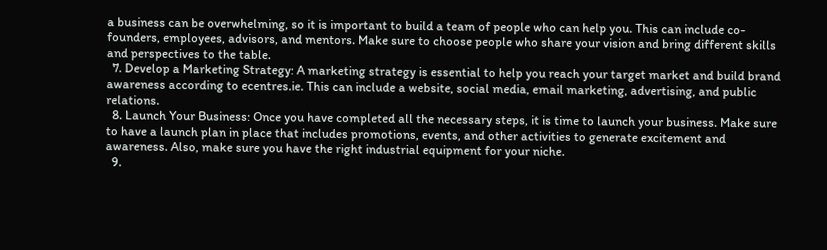a business can be overwhelming, so it is important to build a team of people who can help you. This can include co-founders, employees, advisors, and mentors. Make sure to choose people who share your vision and bring different skills and perspectives to the table.
  7. Develop a Marketing Strategy: A marketing strategy is essential to help you reach your target market and build brand awareness according to ecentres.ie. This can include a website, social media, email marketing, advertising, and public relations.
  8. Launch Your Business: Once you have completed all the necessary steps, it is time to launch your business. Make sure to have a launch plan in place that includes promotions, events, and other activities to generate excitement and awareness. Also, make sure you have the right industrial equipment for your niche.
  9.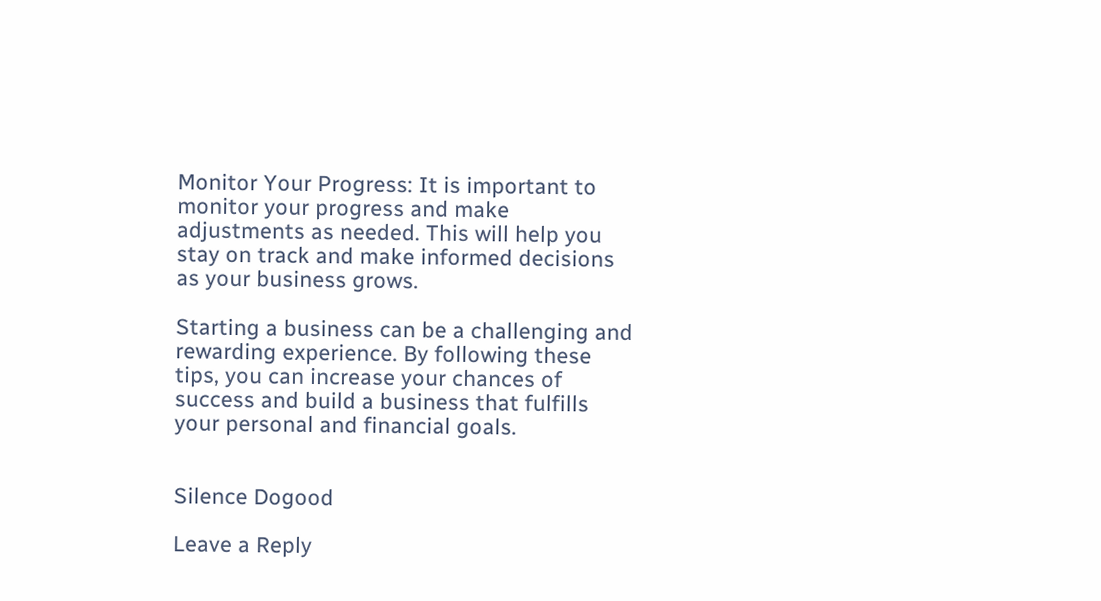Monitor Your Progress: It is important to monitor your progress and make adjustments as needed. This will help you stay on track and make informed decisions as your business grows.

Starting a business can be a challenging and rewarding experience. By following these tips, you can increase your chances of success and build a business that fulfills your personal and financial goals.


Silence Dogood

Leave a Reply